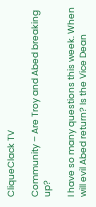CliqueClack TV

Community – Are Troy and Abed breaking up?

I have so many questions this week. When will evil Abed return? Is the Vice Dean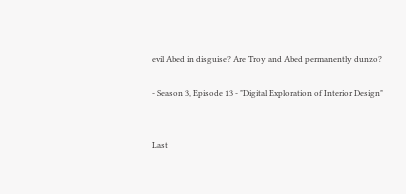evil Abed in disguise? Are Troy and Abed permanently dunzo?

- Season 3, Episode 13 - "Digital Exploration of Interior Design"


Last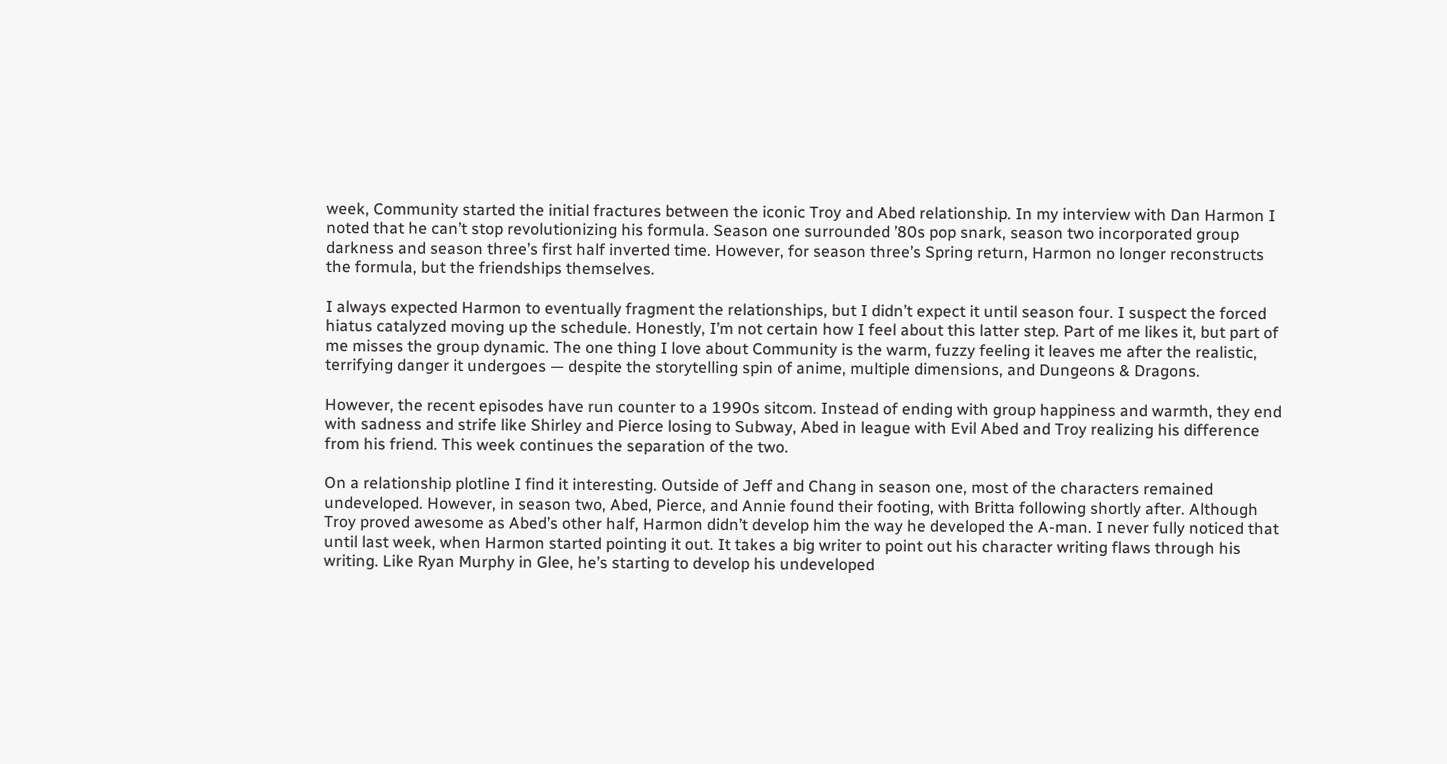week, Community started the initial fractures between the iconic Troy and Abed relationship. In my interview with Dan Harmon I noted that he can’t stop revolutionizing his formula. Season one surrounded ’80s pop snark, season two incorporated group darkness and season three’s first half inverted time. However, for season three’s Spring return, Harmon no longer reconstructs the formula, but the friendships themselves.

I always expected Harmon to eventually fragment the relationships, but I didn’t expect it until season four. I suspect the forced hiatus catalyzed moving up the schedule. Honestly, I’m not certain how I feel about this latter step. Part of me likes it, but part of me misses the group dynamic. The one thing I love about Community is the warm, fuzzy feeling it leaves me after the realistic, terrifying danger it undergoes — despite the storytelling spin of anime, multiple dimensions, and Dungeons & Dragons.

However, the recent episodes have run counter to a 1990s sitcom. Instead of ending with group happiness and warmth, they end with sadness and strife like Shirley and Pierce losing to Subway, Abed in league with Evil Abed and Troy realizing his difference from his friend. This week continues the separation of the two.

On a relationship plotline I find it interesting. Outside of Jeff and Chang in season one, most of the characters remained undeveloped. However, in season two, Abed, Pierce, and Annie found their footing, with Britta following shortly after. Although Troy proved awesome as Abed’s other half, Harmon didn’t develop him the way he developed the A-man. I never fully noticed that until last week, when Harmon started pointing it out. It takes a big writer to point out his character writing flaws through his writing. Like Ryan Murphy in Glee, he’s starting to develop his undeveloped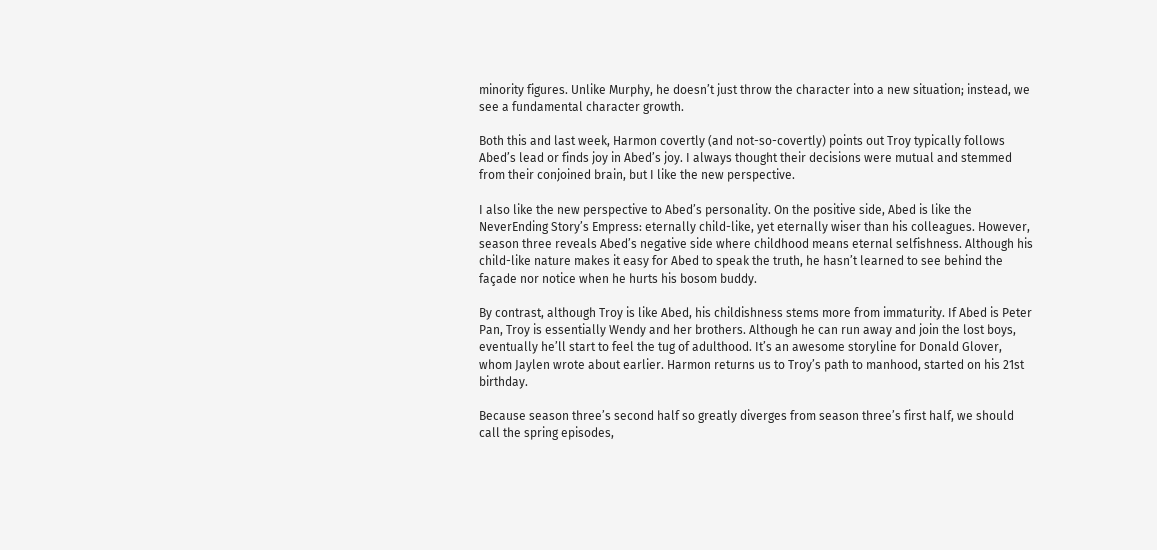minority figures. Unlike Murphy, he doesn’t just throw the character into a new situation; instead, we see a fundamental character growth.

Both this and last week, Harmon covertly (and not-so-covertly) points out Troy typically follows Abed’s lead or finds joy in Abed’s joy. I always thought their decisions were mutual and stemmed from their conjoined brain, but I like the new perspective.

I also like the new perspective to Abed’s personality. On the positive side, Abed is like the NeverEnding Story’s Empress: eternally child-like, yet eternally wiser than his colleagues. However, season three reveals Abed’s negative side where childhood means eternal selfishness. Although his child-like nature makes it easy for Abed to speak the truth, he hasn’t learned to see behind the façade nor notice when he hurts his bosom buddy.

By contrast, although Troy is like Abed, his childishness stems more from immaturity. If Abed is Peter Pan, Troy is essentially Wendy and her brothers. Although he can run away and join the lost boys, eventually he’ll start to feel the tug of adulthood. It’s an awesome storyline for Donald Glover, whom Jaylen wrote about earlier. Harmon returns us to Troy’s path to manhood, started on his 21st birthday.

Because season three’s second half so greatly diverges from season three’s first half, we should call the spring episodes,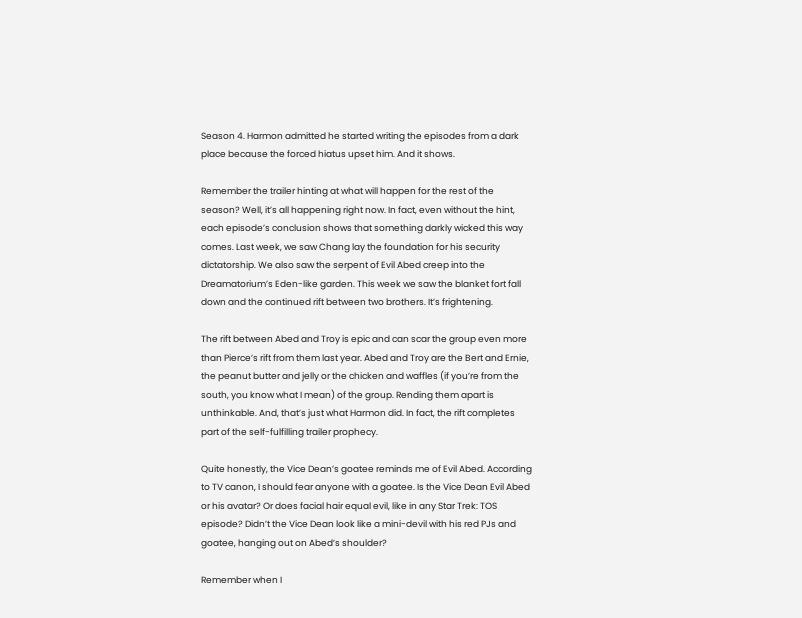Season 4. Harmon admitted he started writing the episodes from a dark place because the forced hiatus upset him. And it shows.

Remember the trailer hinting at what will happen for the rest of the season? Well, it’s all happening right now. In fact, even without the hint, each episode’s conclusion shows that something darkly wicked this way comes. Last week, we saw Chang lay the foundation for his security dictatorship. We also saw the serpent of Evil Abed creep into the Dreamatorium’s Eden-like garden. This week we saw the blanket fort fall down and the continued rift between two brothers. It’s frightening.

The rift between Abed and Troy is epic and can scar the group even more than Pierce’s rift from them last year. Abed and Troy are the Bert and Ernie, the peanut butter and jelly or the chicken and waffles (if you’re from the south, you know what I mean) of the group. Rending them apart is unthinkable. And, that’s just what Harmon did. In fact, the rift completes part of the self-fulfilling trailer prophecy.

Quite honestly, the Vice Dean’s goatee reminds me of Evil Abed. According to TV canon, I should fear anyone with a goatee. Is the Vice Dean Evil Abed or his avatar? Or does facial hair equal evil, like in any Star Trek: TOS episode? Didn’t the Vice Dean look like a mini-devil with his red PJs and goatee, hanging out on Abed’s shoulder?

Remember when I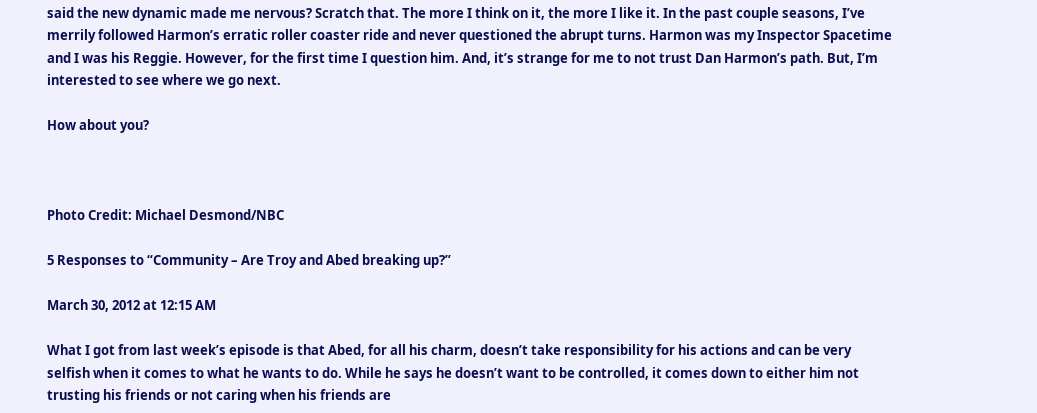said the new dynamic made me nervous? Scratch that. The more I think on it, the more I like it. In the past couple seasons, I’ve merrily followed Harmon’s erratic roller coaster ride and never questioned the abrupt turns. Harmon was my Inspector Spacetime and I was his Reggie. However, for the first time I question him. And, it’s strange for me to not trust Dan Harmon’s path. But, I’m interested to see where we go next.

How about you?



Photo Credit: Michael Desmond/NBC

5 Responses to “Community – Are Troy and Abed breaking up?”

March 30, 2012 at 12:15 AM

What I got from last week’s episode is that Abed, for all his charm, doesn’t take responsibility for his actions and can be very selfish when it comes to what he wants to do. While he says he doesn’t want to be controlled, it comes down to either him not trusting his friends or not caring when his friends are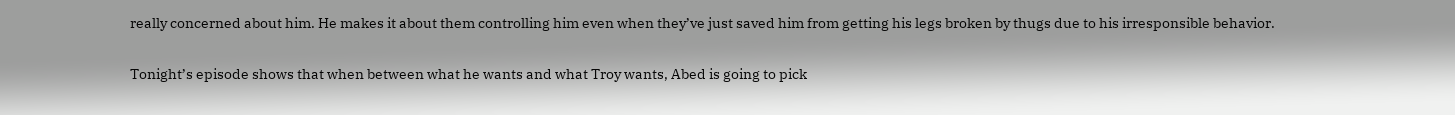really concerned about him. He makes it about them controlling him even when they’ve just saved him from getting his legs broken by thugs due to his irresponsible behavior.

Tonight’s episode shows that when between what he wants and what Troy wants, Abed is going to pick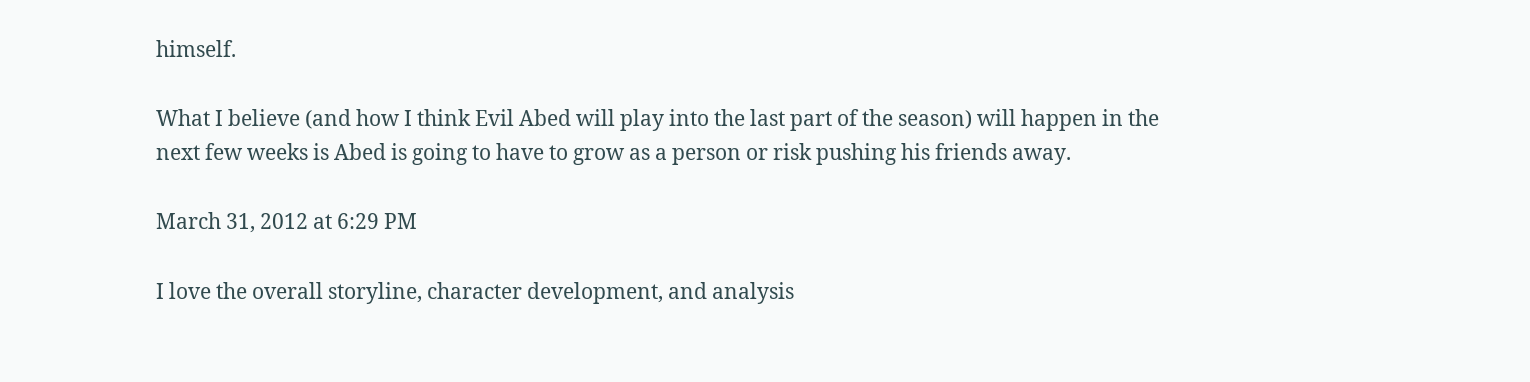himself.

What I believe (and how I think Evil Abed will play into the last part of the season) will happen in the next few weeks is Abed is going to have to grow as a person or risk pushing his friends away.

March 31, 2012 at 6:29 PM

I love the overall storyline, character development, and analysis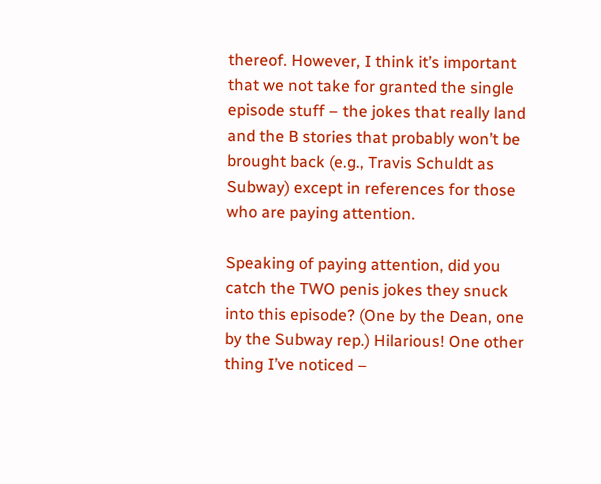thereof. However, I think it’s important that we not take for granted the single episode stuff – the jokes that really land and the B stories that probably won’t be brought back (e.g., Travis Schuldt as Subway) except in references for those who are paying attention.

Speaking of paying attention, did you catch the TWO penis jokes they snuck into this episode? (One by the Dean, one by the Subway rep.) Hilarious! One other thing I’ve noticed –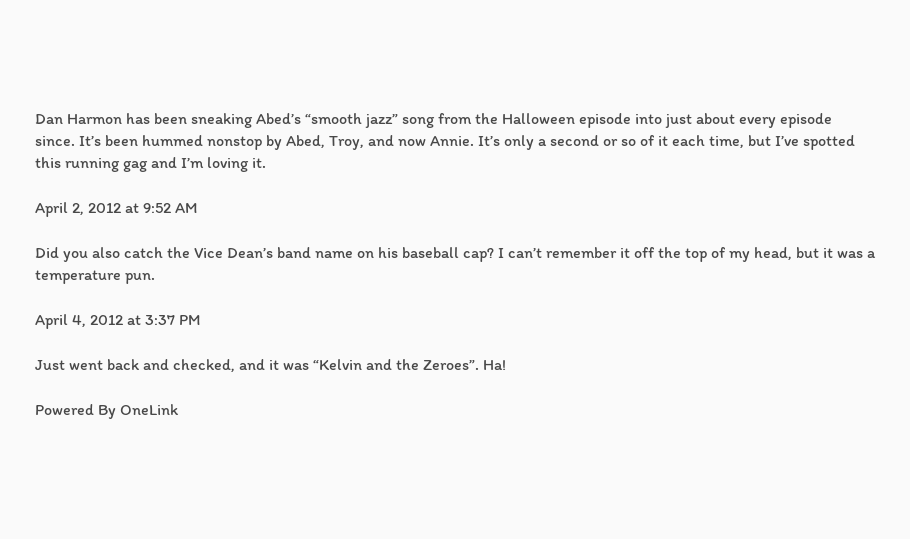Dan Harmon has been sneaking Abed’s “smooth jazz” song from the Halloween episode into just about every episode since. It’s been hummed nonstop by Abed, Troy, and now Annie. It’s only a second or so of it each time, but I’ve spotted this running gag and I’m loving it.

April 2, 2012 at 9:52 AM

Did you also catch the Vice Dean’s band name on his baseball cap? I can’t remember it off the top of my head, but it was a temperature pun.

April 4, 2012 at 3:37 PM

Just went back and checked, and it was “Kelvin and the Zeroes”. Ha!

Powered By OneLink